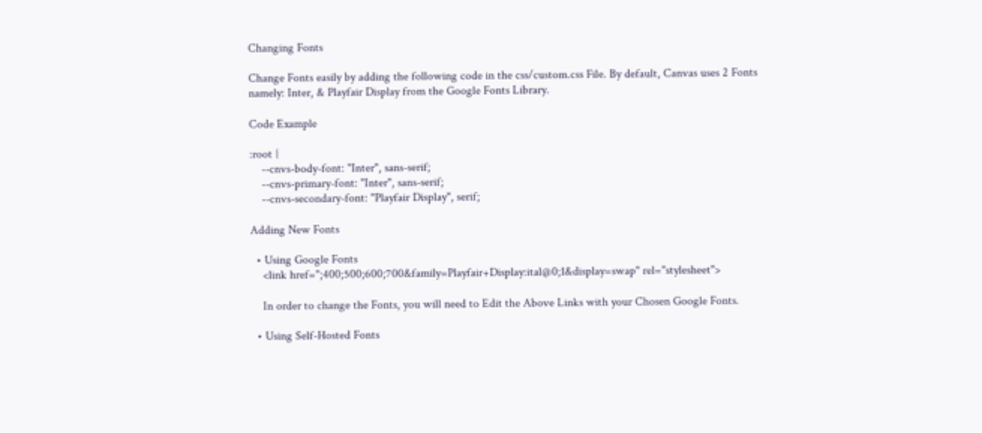Changing Fonts

Change Fonts easily by adding the following code in the css/custom.css File. By default, Canvas uses 2 Fonts namely: Inter, & Playfair Display from the Google Fonts Library.

Code Example

:root {
    --cnvs-body-font: "Inter", sans-serif;
    --cnvs-primary-font: "Inter", sans-serif;
    --cnvs-secondary-font: "Playfair Display", serif;

Adding New Fonts

  • Using Google Fonts
    <link href=";400;500;600;700&family=Playfair+Display:ital@0;1&display=swap" rel="stylesheet">

    In order to change the Fonts, you will need to Edit the Above Links with your Chosen Google Fonts.

  • Using Self-Hosted Fonts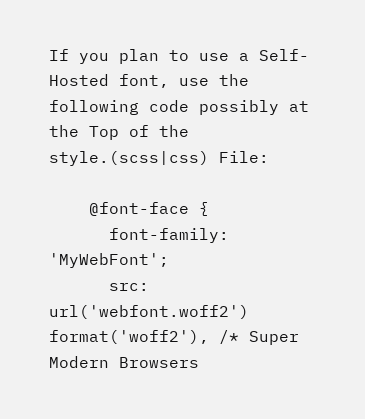If you plan to use a Self-Hosted font, use the following code possibly at the Top of the style.(scss|css) File:

    @font-face {
      font-family: 'MyWebFont';
      src: url('webfont.woff2') format('woff2'), /* Super Modern Browsers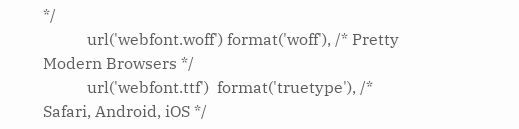*/
           url('webfont.woff') format('woff'), /* Pretty Modern Browsers */
           url('webfont.ttf')  format('truetype'), /* Safari, Android, iOS */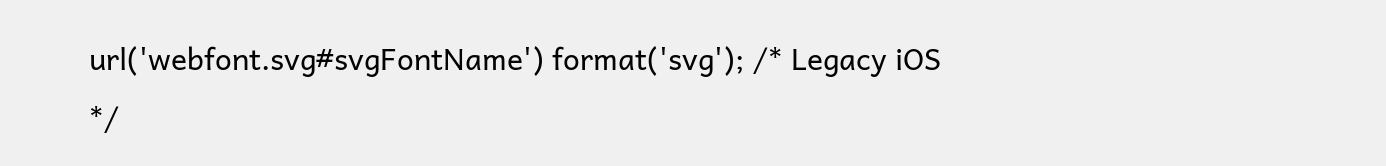url('webfont.svg#svgFontName') format('svg'); /* Legacy iOS */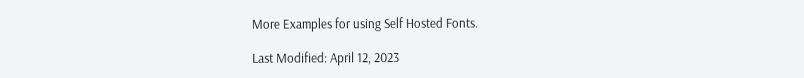More Examples for using Self Hosted Fonts.

Last Modified: April 12, 2023